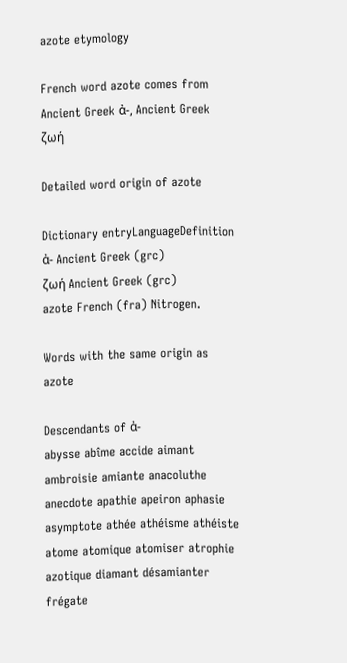azote etymology

French word azote comes from Ancient Greek ἀ-, Ancient Greek ζωή

Detailed word origin of azote

Dictionary entryLanguageDefinition
ἀ- Ancient Greek (grc)
ζωή Ancient Greek (grc)
azote French (fra) Nitrogen.

Words with the same origin as azote

Descendants of ἀ-
abysse abîme accide aimant ambroisie amiante anacoluthe anecdote apathie apeiron aphasie asymptote athée athéisme athéiste atome atomique atomiser atrophie azotique diamant désamianter frégate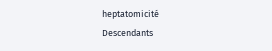heptatomicité
Descendants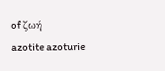of ζωή
azotite azoturie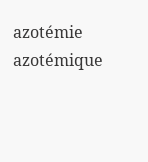azotémie azotémique